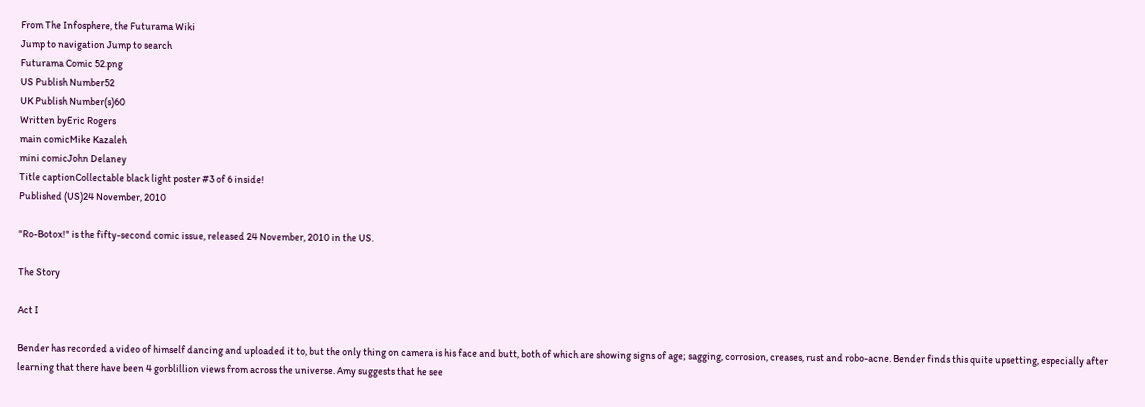From The Infosphere, the Futurama Wiki
Jump to navigation Jump to search
Futurama Comic 52.png
US Publish Number52
UK Publish Number(s)60
Written byEric Rogers
main comicMike Kazaleh
mini comicJohn Delaney
Title captionCollectable black light poster #3 of 6 inside!
Published (US)24 November, 2010

"Ro-Botox!" is the fifty-second comic issue, released 24 November, 2010 in the US.

The Story

Act I

Bender has recorded a video of himself dancing and uploaded it to, but the only thing on camera is his face and butt, both of which are showing signs of age; sagging, corrosion, creases, rust and robo-acne. Bender finds this quite upsetting, especially after learning that there have been 4 gorblillion views from across the universe. Amy suggests that he see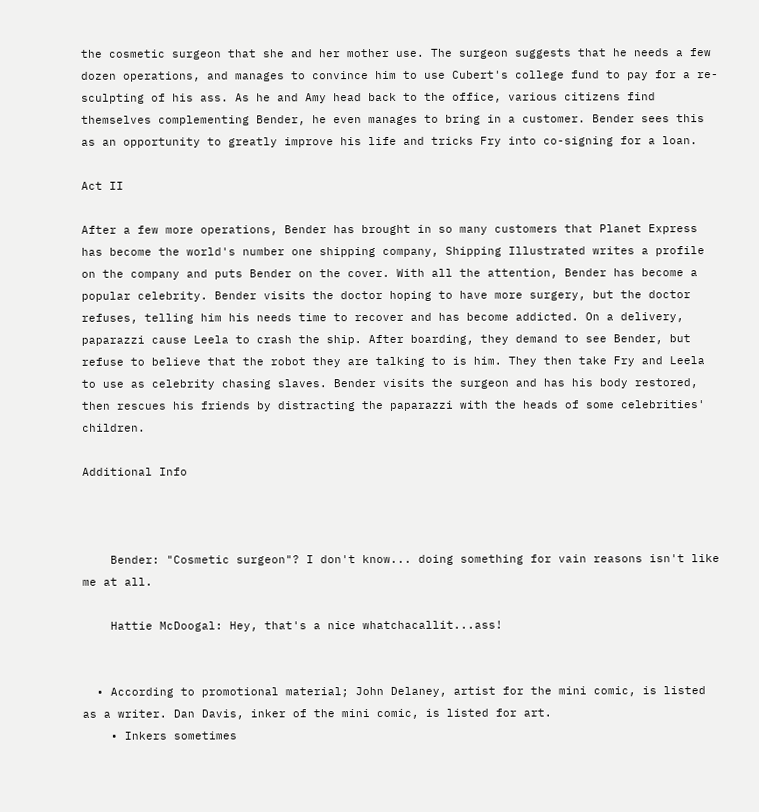the cosmetic surgeon that she and her mother use. The surgeon suggests that he needs a few dozen operations, and manages to convince him to use Cubert's college fund to pay for a re-sculpting of his ass. As he and Amy head back to the office, various citizens find themselves complementing Bender, he even manages to bring in a customer. Bender sees this as an opportunity to greatly improve his life and tricks Fry into co-signing for a loan.

Act II

After a few more operations, Bender has brought in so many customers that Planet Express has become the world's number one shipping company, Shipping Illustrated writes a profile on the company and puts Bender on the cover. With all the attention, Bender has become a popular celebrity. Bender visits the doctor hoping to have more surgery, but the doctor refuses, telling him his needs time to recover and has become addicted. On a delivery, paparazzi cause Leela to crash the ship. After boarding, they demand to see Bender, but refuse to believe that the robot they are talking to is him. They then take Fry and Leela to use as celebrity chasing slaves. Bender visits the surgeon and has his body restored, then rescues his friends by distracting the paparazzi with the heads of some celebrities' children.

Additional Info



    Bender: "Cosmetic surgeon"? I don't know... doing something for vain reasons isn't like me at all.

    Hattie McDoogal: Hey, that's a nice whatchacallit...ass!


  • According to promotional material; John Delaney, artist for the mini comic, is listed as a writer. Dan Davis, inker of the mini comic, is listed for art.
    • Inkers sometimes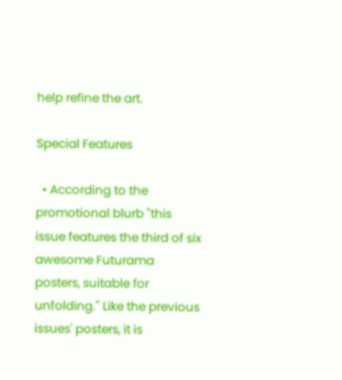help refine the art.

Special Features

  • According to the promotional blurb "this issue features the third of six awesome Futurama posters, suitable for unfolding." Like the previous issues' posters, it is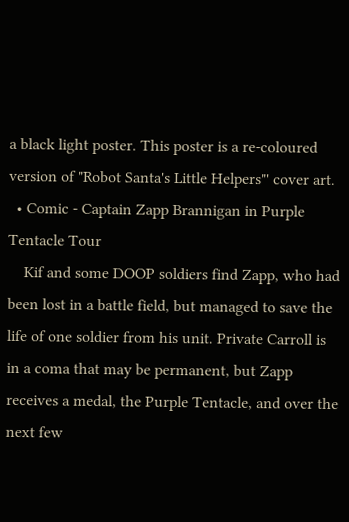a black light poster. This poster is a re-coloured version of "Robot Santa's Little Helpers"' cover art.
  • Comic - Captain Zapp Brannigan in Purple Tentacle Tour
    Kif and some DOOP soldiers find Zapp, who had been lost in a battle field, but managed to save the life of one soldier from his unit. Private Carroll is in a coma that may be permanent, but Zapp receives a medal, the Purple Tentacle, and over the next few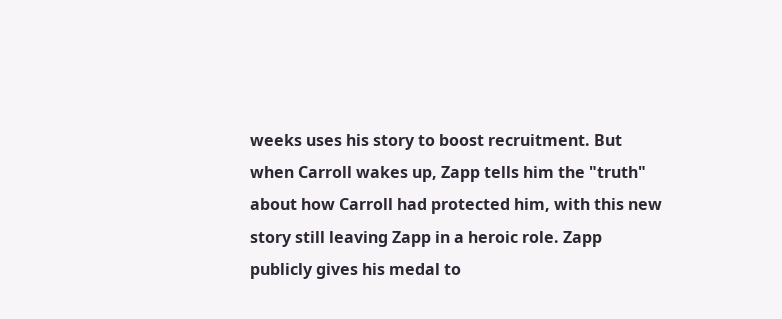weeks uses his story to boost recruitment. But when Carroll wakes up, Zapp tells him the "truth" about how Carroll had protected him, with this new story still leaving Zapp in a heroic role. Zapp publicly gives his medal to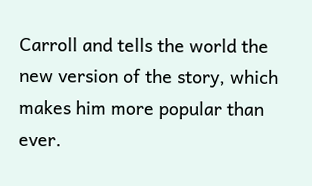Carroll and tells the world the new version of the story, which makes him more popular than ever.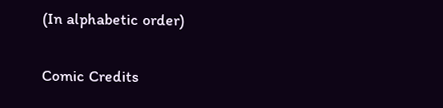(In alphabetic order)

Comic Credits